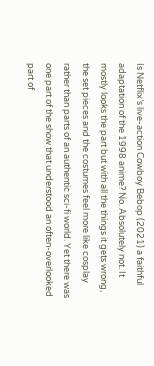Is Netflix’s live-action Cowboy Bebop (2021) a faithful adaptation of the 1998 anime? No. Absolutely not. It mostly looks the part but with all the things it gets wrong, the set pieces and the costumes feel more like cosplay rather than parts of an authentic sci-fi world. Yet there was one part of the show that understood an often-overlooked part of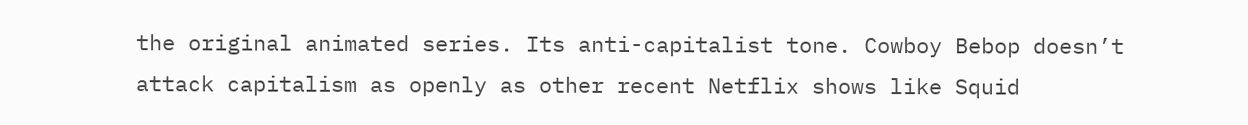the original animated series. Its anti-capitalist tone. Cowboy Bebop doesn’t attack capitalism as openly as other recent Netflix shows like Squid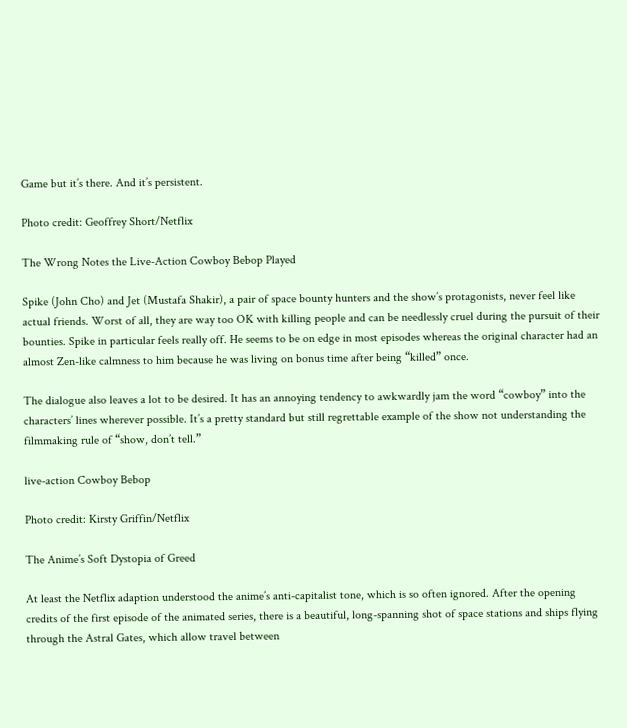Game but it’s there. And it’s persistent.

Photo credit: Geoffrey Short/Netflix

The Wrong Notes the Live-Action Cowboy Bebop Played

Spike (John Cho) and Jet (Mustafa Shakir), a pair of space bounty hunters and the show’s protagonists, never feel like actual friends. Worst of all, they are way too OK with killing people and can be needlessly cruel during the pursuit of their bounties. Spike in particular feels really off. He seems to be on edge in most episodes whereas the original character had an almost Zen-like calmness to him because he was living on bonus time after being “killed” once.

The dialogue also leaves a lot to be desired. It has an annoying tendency to awkwardly jam the word “cowboy” into the characters’ lines wherever possible. It’s a pretty standard but still regrettable example of the show not understanding the filmmaking rule of “show, don’t tell.”

live-action Cowboy Bebop

Photo credit: Kirsty Griffin/Netflix

The Anime’s Soft Dystopia of Greed

At least the Netflix adaption understood the anime’s anti-capitalist tone, which is so often ignored. After the opening credits of the first episode of the animated series, there is a beautiful, long-spanning shot of space stations and ships flying through the Astral Gates, which allow travel between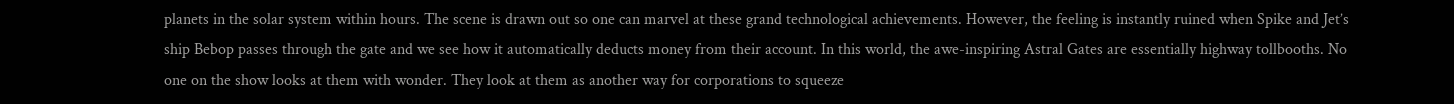planets in the solar system within hours. The scene is drawn out so one can marvel at these grand technological achievements. However, the feeling is instantly ruined when Spike and Jet’s ship Bebop passes through the gate and we see how it automatically deducts money from their account. In this world, the awe-inspiring Astral Gates are essentially highway tollbooths. No one on the show looks at them with wonder. They look at them as another way for corporations to squeeze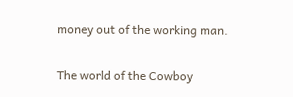money out of the working man.

The world of the Cowboy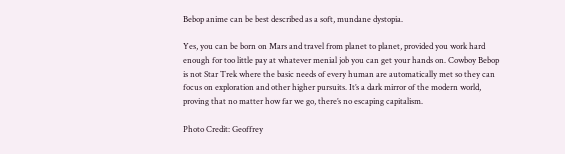Bebop anime can be best described as a soft, mundane dystopia.

Yes, you can be born on Mars and travel from planet to planet, provided you work hard enough for too little pay at whatever menial job you can get your hands on. Cowboy Bebop is not Star Trek where the basic needs of every human are automatically met so they can focus on exploration and other higher pursuits. It’s a dark mirror of the modern world, proving that no matter how far we go, there’s no escaping capitalism.

Photo Credit: Geoffrey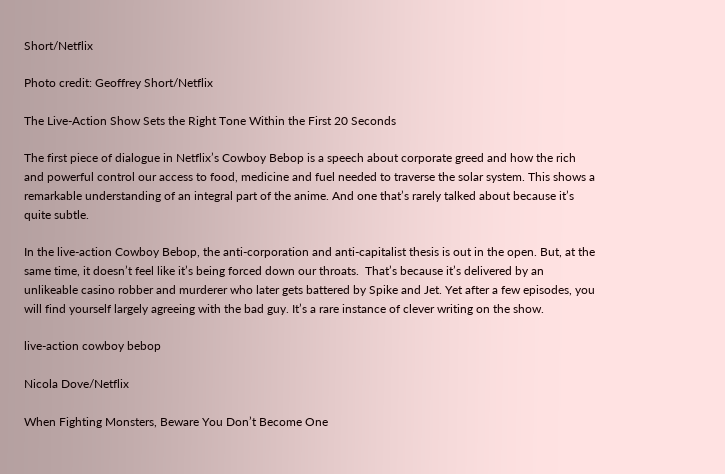Short/Netflix

Photo credit: Geoffrey Short/Netflix

The Live-Action Show Sets the Right Tone Within the First 20 Seconds

The first piece of dialogue in Netflix’s Cowboy Bebop is a speech about corporate greed and how the rich and powerful control our access to food, medicine and fuel needed to traverse the solar system. This shows a remarkable understanding of an integral part of the anime. And one that’s rarely talked about because it’s quite subtle.

In the live-action Cowboy Bebop, the anti-corporation and anti-capitalist thesis is out in the open. But, at the same time, it doesn’t feel like it’s being forced down our throats.  That’s because it’s delivered by an unlikeable casino robber and murderer who later gets battered by Spike and Jet. Yet after a few episodes, you will find yourself largely agreeing with the bad guy. It’s a rare instance of clever writing on the show.

live-action cowboy bebop

Nicola Dove/Netflix

When Fighting Monsters, Beware You Don’t Become One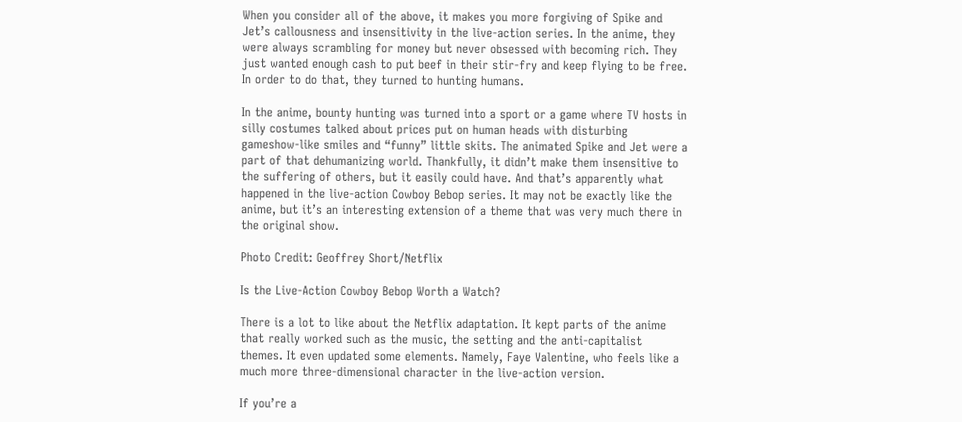When you consider all of the above, it makes you more forgiving of Spike and Jet’s callousness and insensitivity in the live-action series. In the anime, they were always scrambling for money but never obsessed with becoming rich. They just wanted enough cash to put beef in their stir-fry and keep flying to be free. In order to do that, they turned to hunting humans.

In the anime, bounty hunting was turned into a sport or a game where TV hosts in silly costumes talked about prices put on human heads with disturbing gameshow-like smiles and “funny” little skits. The animated Spike and Jet were a part of that dehumanizing world. Thankfully, it didn’t make them insensitive to the suffering of others, but it easily could have. And that’s apparently what happened in the live-action Cowboy Bebop series. It may not be exactly like the anime, but it’s an interesting extension of a theme that was very much there in the original show.

Photo Credit: Geoffrey Short/Netflix

Is the Live-Action Cowboy Bebop Worth a Watch?

There is a lot to like about the Netflix adaptation. It kept parts of the anime that really worked such as the music, the setting and the anti-capitalist themes. It even updated some elements. Namely, Faye Valentine, who feels like a much more three-dimensional character in the live-action version.

If you’re a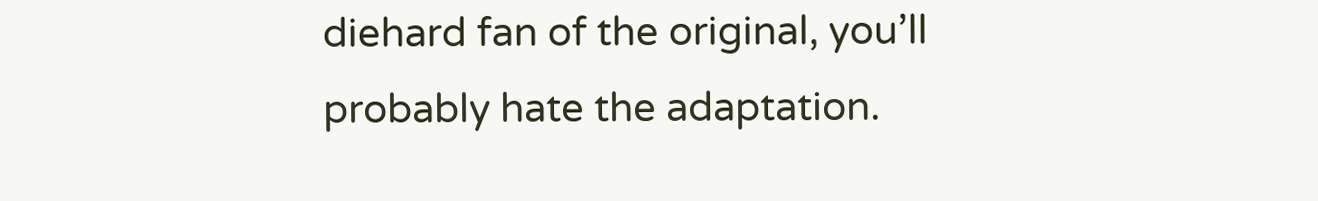diehard fan of the original, you’ll probably hate the adaptation.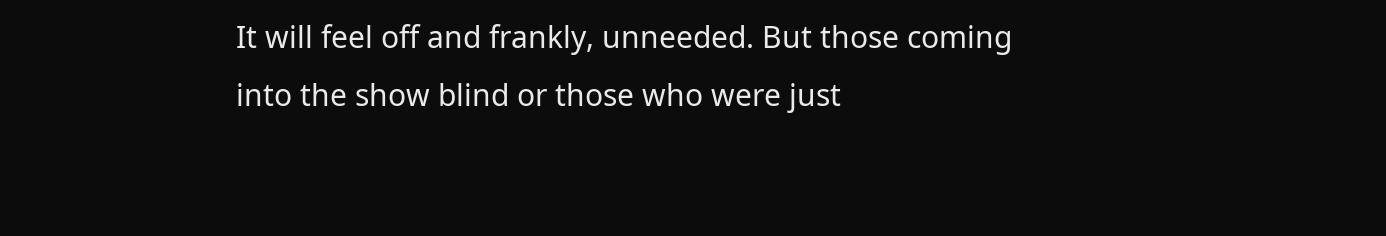It will feel off and frankly, unneeded. But those coming into the show blind or those who were just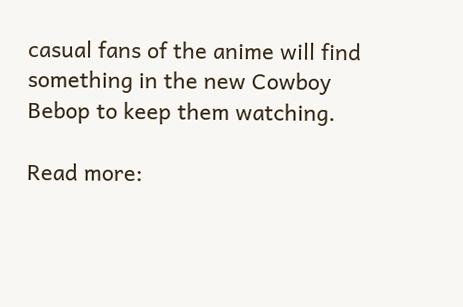casual fans of the anime will find something in the new Cowboy Bebop to keep them watching.

Read more: